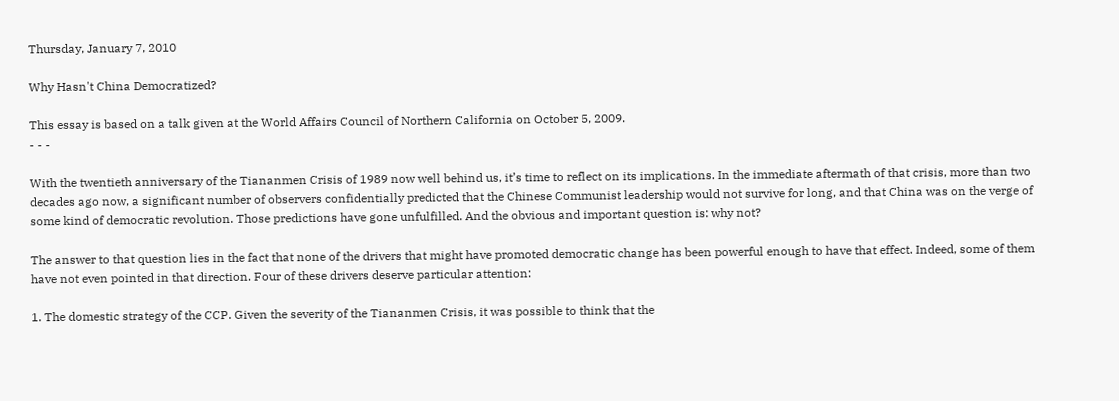Thursday, January 7, 2010

Why Hasn't China Democratized?

This essay is based on a talk given at the World Affairs Council of Northern California on October 5, 2009.
- - -

With the twentieth anniversary of the Tiananmen Crisis of 1989 now well behind us, it’s time to reflect on its implications. In the immediate aftermath of that crisis, more than two decades ago now, a significant number of observers confidentially predicted that the Chinese Communist leadership would not survive for long, and that China was on the verge of some kind of democratic revolution. Those predictions have gone unfulfilled. And the obvious and important question is: why not?

The answer to that question lies in the fact that none of the drivers that might have promoted democratic change has been powerful enough to have that effect. Indeed, some of them have not even pointed in that direction. Four of these drivers deserve particular attention:

1. The domestic strategy of the CCP. Given the severity of the Tiananmen Crisis, it was possible to think that the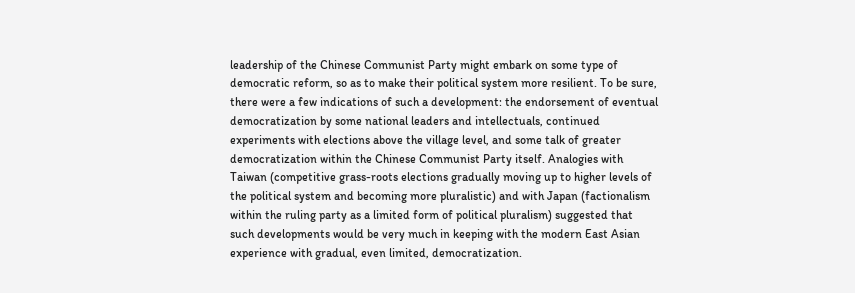leadership of the Chinese Communist Party might embark on some type of democratic reform, so as to make their political system more resilient. To be sure, there were a few indications of such a development: the endorsement of eventual democratization by some national leaders and intellectuals, continued experiments with elections above the village level, and some talk of greater democratization within the Chinese Communist Party itself. Analogies with Taiwan (competitive grass-roots elections gradually moving up to higher levels of the political system and becoming more pluralistic) and with Japan (factionalism within the ruling party as a limited form of political pluralism) suggested that such developments would be very much in keeping with the modern East Asian experience with gradual, even limited, democratization.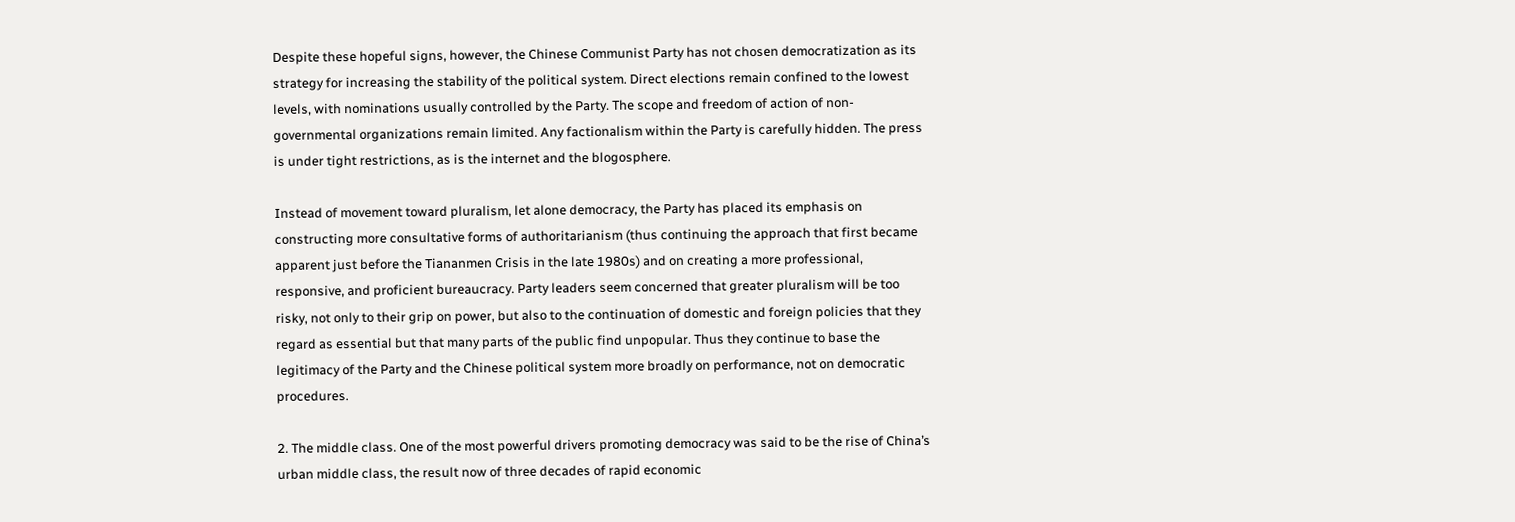Despite these hopeful signs, however, the Chinese Communist Party has not chosen democratization as its strategy for increasing the stability of the political system. Direct elections remain confined to the lowest levels, with nominations usually controlled by the Party. The scope and freedom of action of non-governmental organizations remain limited. Any factionalism within the Party is carefully hidden. The press is under tight restrictions, as is the internet and the blogosphere.

Instead of movement toward pluralism, let alone democracy, the Party has placed its emphasis on constructing more consultative forms of authoritarianism (thus continuing the approach that first became apparent just before the Tiananmen Crisis in the late 1980s) and on creating a more professional, responsive, and proficient bureaucracy. Party leaders seem concerned that greater pluralism will be too risky, not only to their grip on power, but also to the continuation of domestic and foreign policies that they regard as essential but that many parts of the public find unpopular. Thus they continue to base the legitimacy of the Party and the Chinese political system more broadly on performance, not on democratic procedures.

2. The middle class. One of the most powerful drivers promoting democracy was said to be the rise of China’s urban middle class, the result now of three decades of rapid economic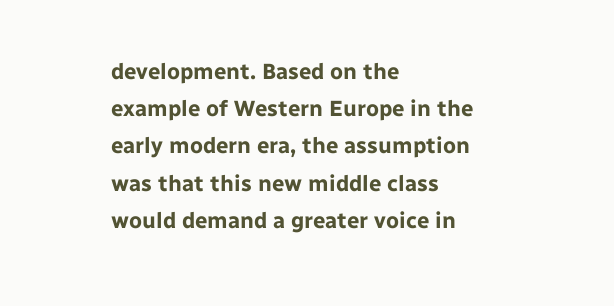development. Based on the example of Western Europe in the early modern era, the assumption was that this new middle class would demand a greater voice in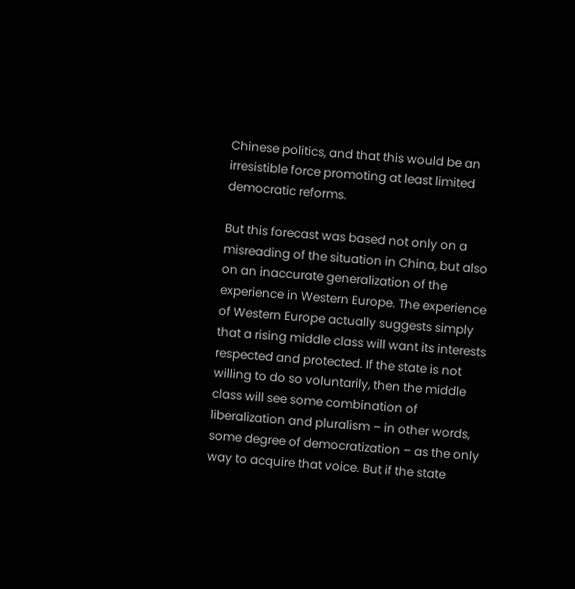Chinese politics, and that this would be an irresistible force promoting at least limited democratic reforms.

But this forecast was based not only on a misreading of the situation in China, but also on an inaccurate generalization of the experience in Western Europe. The experience of Western Europe actually suggests simply that a rising middle class will want its interests respected and protected. If the state is not willing to do so voluntarily, then the middle class will see some combination of liberalization and pluralism – in other words, some degree of democratization – as the only way to acquire that voice. But if the state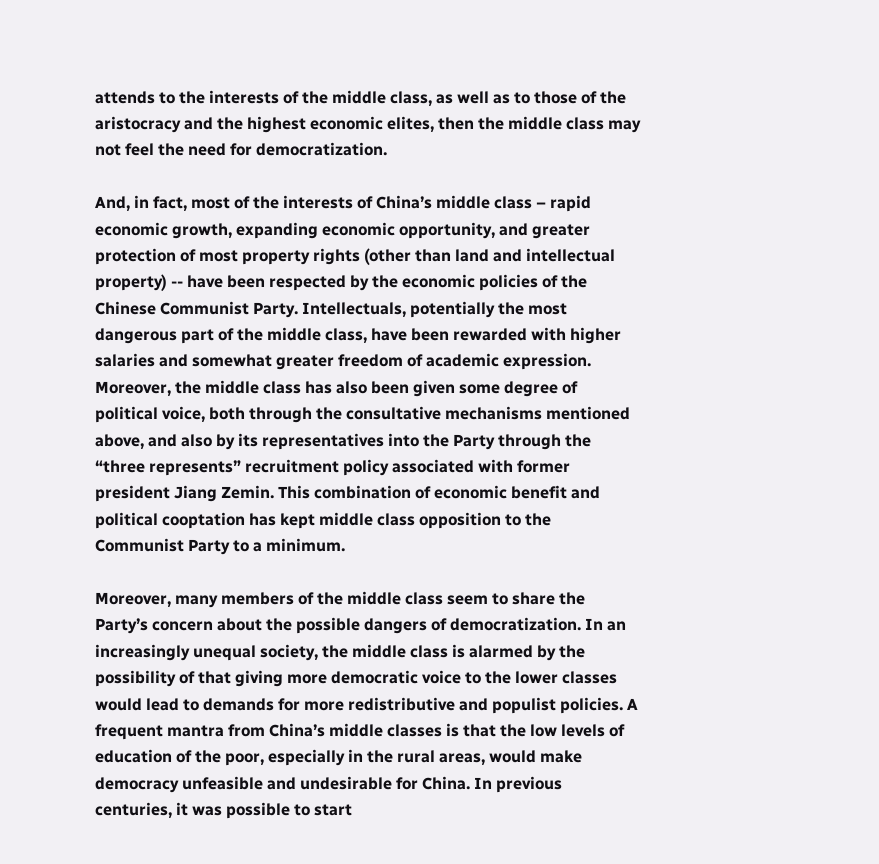attends to the interests of the middle class, as well as to those of the aristocracy and the highest economic elites, then the middle class may not feel the need for democratization.

And, in fact, most of the interests of China’s middle class – rapid economic growth, expanding economic opportunity, and greater protection of most property rights (other than land and intellectual property) -- have been respected by the economic policies of the Chinese Communist Party. Intellectuals, potentially the most dangerous part of the middle class, have been rewarded with higher salaries and somewhat greater freedom of academic expression. Moreover, the middle class has also been given some degree of political voice, both through the consultative mechanisms mentioned above, and also by its representatives into the Party through the “three represents” recruitment policy associated with former president Jiang Zemin. This combination of economic benefit and political cooptation has kept middle class opposition to the Communist Party to a minimum.

Moreover, many members of the middle class seem to share the Party’s concern about the possible dangers of democratization. In an increasingly unequal society, the middle class is alarmed by the possibility of that giving more democratic voice to the lower classes would lead to demands for more redistributive and populist policies. A frequent mantra from China’s middle classes is that the low levels of education of the poor, especially in the rural areas, would make democracy unfeasible and undesirable for China. In previous centuries, it was possible to start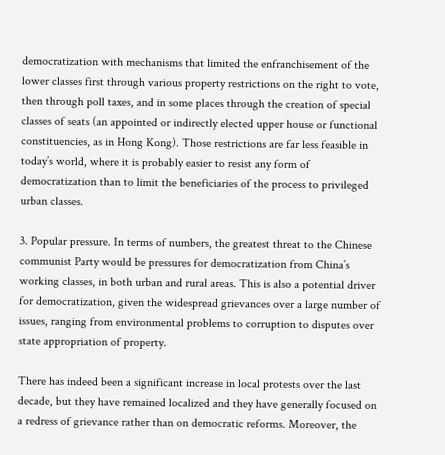democratization with mechanisms that limited the enfranchisement of the lower classes first through various property restrictions on the right to vote, then through poll taxes, and in some places through the creation of special classes of seats (an appointed or indirectly elected upper house or functional constituencies, as in Hong Kong). Those restrictions are far less feasible in today’s world, where it is probably easier to resist any form of democratization than to limit the beneficiaries of the process to privileged urban classes.

3. Popular pressure. In terms of numbers, the greatest threat to the Chinese communist Party would be pressures for democratization from China’s working classes, in both urban and rural areas. This is also a potential driver for democratization, given the widespread grievances over a large number of issues, ranging from environmental problems to corruption to disputes over state appropriation of property.

There has indeed been a significant increase in local protests over the last decade, but they have remained localized and they have generally focused on a redress of grievance rather than on democratic reforms. Moreover, the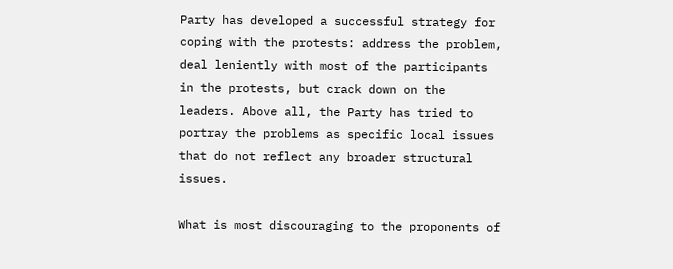Party has developed a successful strategy for coping with the protests: address the problem, deal leniently with most of the participants in the protests, but crack down on the leaders. Above all, the Party has tried to portray the problems as specific local issues that do not reflect any broader structural issues.

What is most discouraging to the proponents of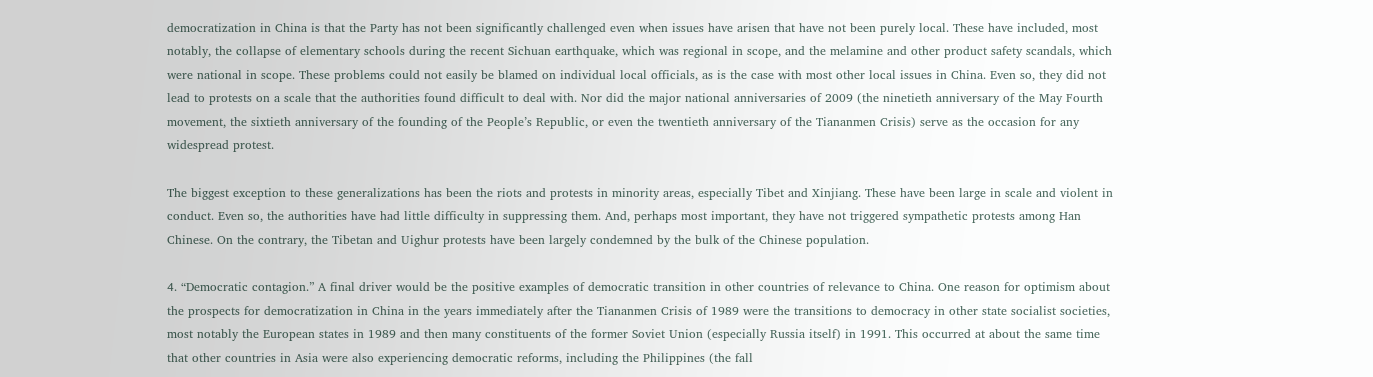democratization in China is that the Party has not been significantly challenged even when issues have arisen that have not been purely local. These have included, most notably, the collapse of elementary schools during the recent Sichuan earthquake, which was regional in scope, and the melamine and other product safety scandals, which were national in scope. These problems could not easily be blamed on individual local officials, as is the case with most other local issues in China. Even so, they did not lead to protests on a scale that the authorities found difficult to deal with. Nor did the major national anniversaries of 2009 (the ninetieth anniversary of the May Fourth movement, the sixtieth anniversary of the founding of the People’s Republic, or even the twentieth anniversary of the Tiananmen Crisis) serve as the occasion for any widespread protest.

The biggest exception to these generalizations has been the riots and protests in minority areas, especially Tibet and Xinjiang. These have been large in scale and violent in conduct. Even so, the authorities have had little difficulty in suppressing them. And, perhaps most important, they have not triggered sympathetic protests among Han Chinese. On the contrary, the Tibetan and Uighur protests have been largely condemned by the bulk of the Chinese population.

4. “Democratic contagion.” A final driver would be the positive examples of democratic transition in other countries of relevance to China. One reason for optimism about the prospects for democratization in China in the years immediately after the Tiananmen Crisis of 1989 were the transitions to democracy in other state socialist societies, most notably the European states in 1989 and then many constituents of the former Soviet Union (especially Russia itself) in 1991. This occurred at about the same time that other countries in Asia were also experiencing democratic reforms, including the Philippines (the fall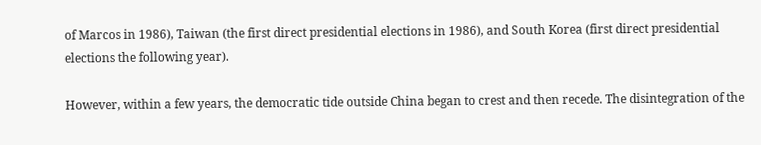of Marcos in 1986), Taiwan (the first direct presidential elections in 1986), and South Korea (first direct presidential elections the following year).

However, within a few years, the democratic tide outside China began to crest and then recede. The disintegration of the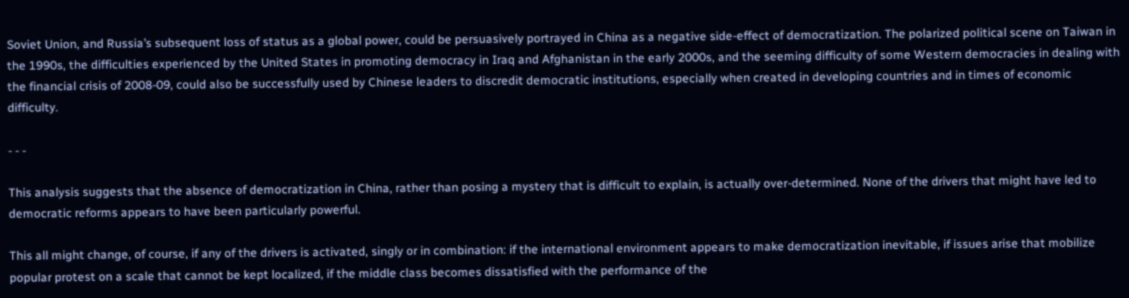Soviet Union, and Russia’s subsequent loss of status as a global power, could be persuasively portrayed in China as a negative side-effect of democratization. The polarized political scene on Taiwan in the 1990s, the difficulties experienced by the United States in promoting democracy in Iraq and Afghanistan in the early 2000s, and the seeming difficulty of some Western democracies in dealing with the financial crisis of 2008-09, could also be successfully used by Chinese leaders to discredit democratic institutions, especially when created in developing countries and in times of economic difficulty.

- - -

This analysis suggests that the absence of democratization in China, rather than posing a mystery that is difficult to explain, is actually over-determined. None of the drivers that might have led to democratic reforms appears to have been particularly powerful.

This all might change, of course, if any of the drivers is activated, singly or in combination: if the international environment appears to make democratization inevitable, if issues arise that mobilize popular protest on a scale that cannot be kept localized, if the middle class becomes dissatisfied with the performance of the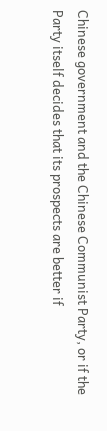Chinese government and the Chinese Communist Party, or if the Party itself decides that its prospects are better if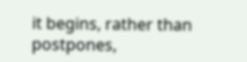it begins, rather than postpones,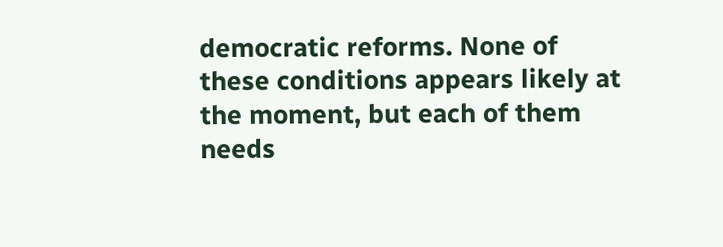democratic reforms. None of these conditions appears likely at the moment, but each of them needs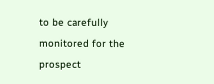to be carefully monitored for the prospect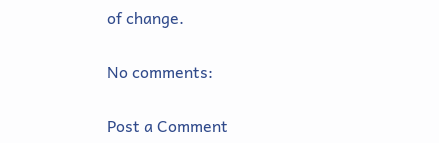of change.

No comments:

Post a Comment